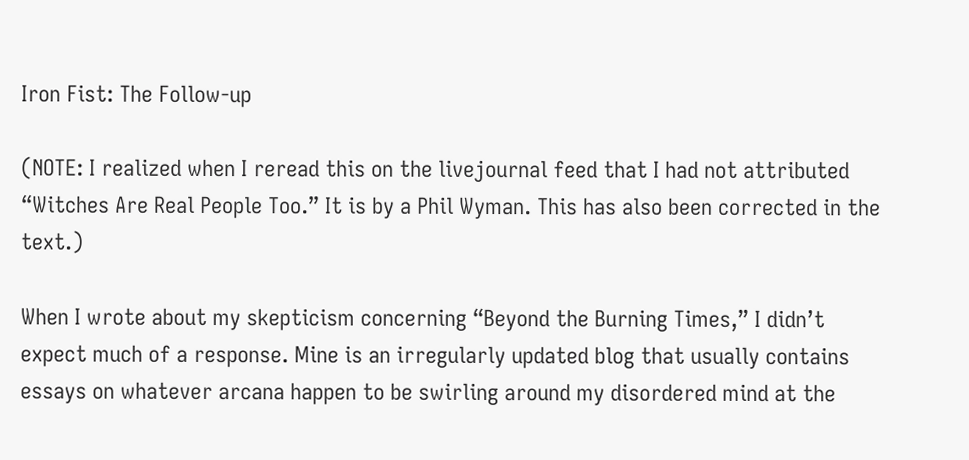Iron Fist: The Follow-up

(NOTE: I realized when I reread this on the livejournal feed that I had not attributed “Witches Are Real People Too.” It is by a Phil Wyman. This has also been corrected in the text.)

When I wrote about my skepticism concerning “Beyond the Burning Times,” I didn’t expect much of a response. Mine is an irregularly updated blog that usually contains essays on whatever arcana happen to be swirling around my disordered mind at the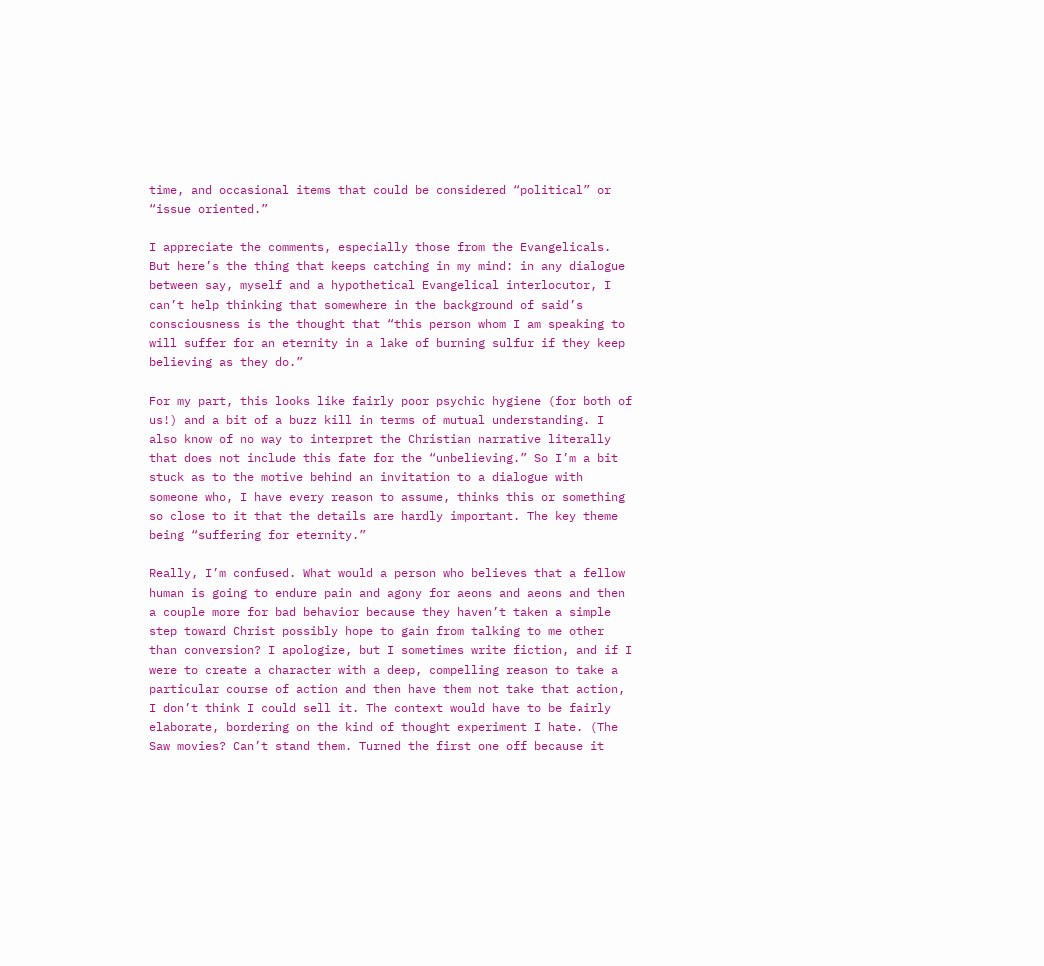time, and occasional items that could be considered “political” or “issue oriented.”

I appreciate the comments, especially those from the Evangelicals. But here’s the thing that keeps catching in my mind: in any dialogue between say, myself and a hypothetical Evangelical interlocutor, I can’t help thinking that somewhere in the background of said’s consciousness is the thought that “this person whom I am speaking to will suffer for an eternity in a lake of burning sulfur if they keep believing as they do.”

For my part, this looks like fairly poor psychic hygiene (for both of us!) and a bit of a buzz kill in terms of mutual understanding. I also know of no way to interpret the Christian narrative literally that does not include this fate for the “unbelieving.” So I’m a bit stuck as to the motive behind an invitation to a dialogue with someone who, I have every reason to assume, thinks this or something so close to it that the details are hardly important. The key theme being “suffering for eternity.”

Really, I’m confused. What would a person who believes that a fellow human is going to endure pain and agony for aeons and aeons and then a couple more for bad behavior because they haven’t taken a simple step toward Christ possibly hope to gain from talking to me other than conversion? I apologize, but I sometimes write fiction, and if I were to create a character with a deep, compelling reason to take a particular course of action and then have them not take that action, I don’t think I could sell it. The context would have to be fairly elaborate, bordering on the kind of thought experiment I hate. (The Saw movies? Can’t stand them. Turned the first one off because it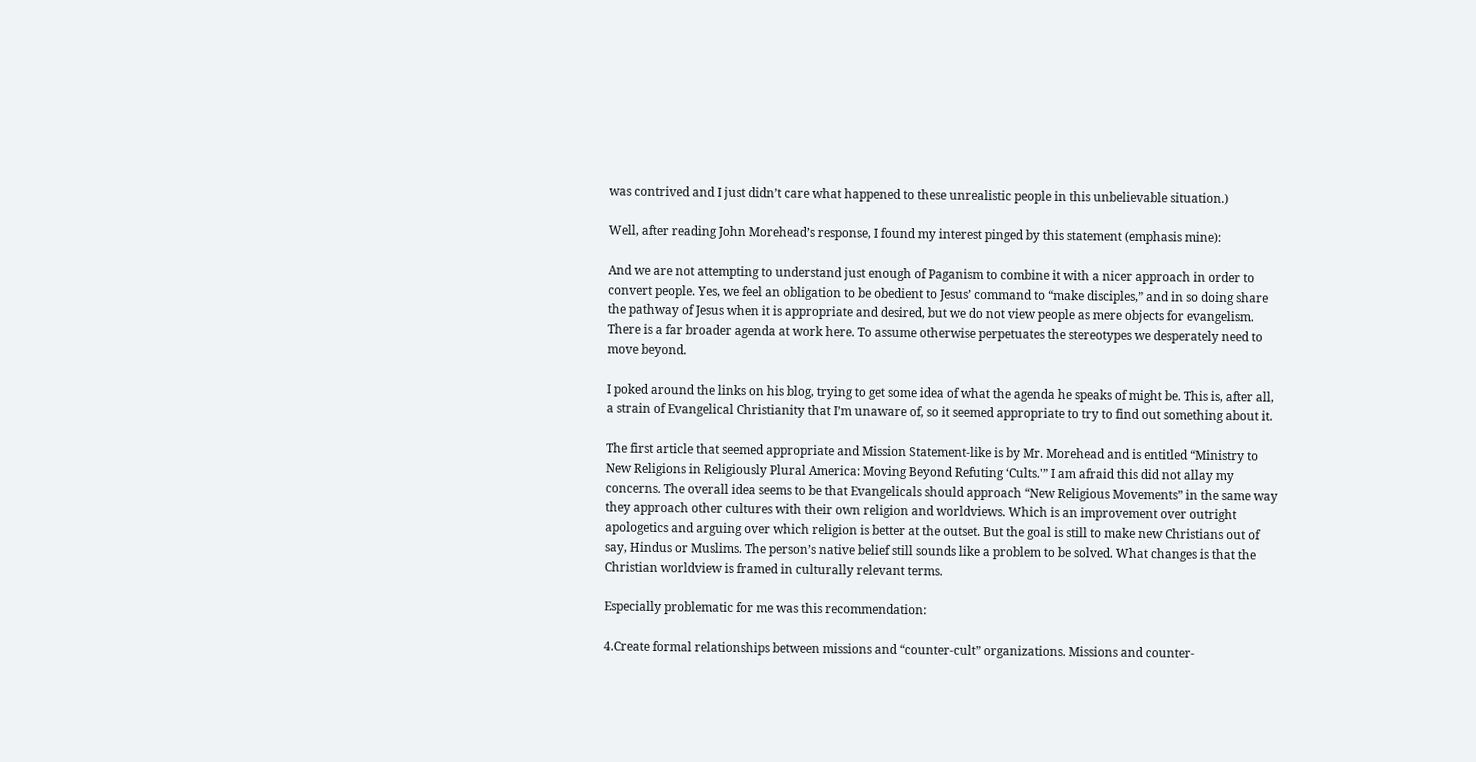was contrived and I just didn’t care what happened to these unrealistic people in this unbelievable situation.)

Well, after reading John Morehead’s response, I found my interest pinged by this statement (emphasis mine):

And we are not attempting to understand just enough of Paganism to combine it with a nicer approach in order to convert people. Yes, we feel an obligation to be obedient to Jesus’ command to “make disciples,” and in so doing share the pathway of Jesus when it is appropriate and desired, but we do not view people as mere objects for evangelism. There is a far broader agenda at work here. To assume otherwise perpetuates the stereotypes we desperately need to move beyond.

I poked around the links on his blog, trying to get some idea of what the agenda he speaks of might be. This is, after all, a strain of Evangelical Christianity that I’m unaware of, so it seemed appropriate to try to find out something about it.

The first article that seemed appropriate and Mission Statement-like is by Mr. Morehead and is entitled “Ministry to New Religions in Religiously Plural America: Moving Beyond Refuting ‘Cults.'” I am afraid this did not allay my concerns. The overall idea seems to be that Evangelicals should approach “New Religious Movements” in the same way they approach other cultures with their own religion and worldviews. Which is an improvement over outright apologetics and arguing over which religion is better at the outset. But the goal is still to make new Christians out of say, Hindus or Muslims. The person’s native belief still sounds like a problem to be solved. What changes is that the Christian worldview is framed in culturally relevant terms.

Especially problematic for me was this recommendation:

4.Create formal relationships between missions and “counter-cult” organizations. Missions and counter-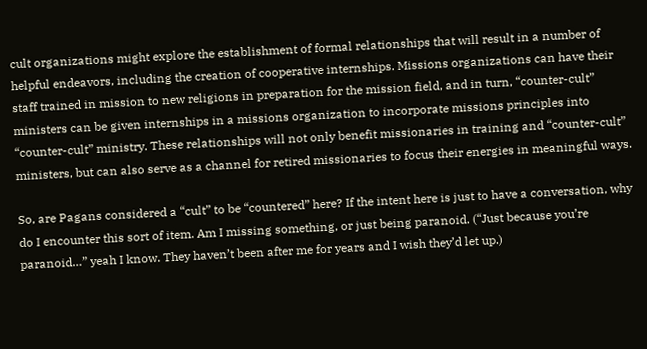cult organizations might explore the establishment of formal relationships that will result in a number of helpful endeavors, including the creation of cooperative internships. Missions organizations can have their staff trained in mission to new religions in preparation for the mission field, and in turn, “counter-cult” ministers can be given internships in a missions organization to incorporate missions principles into “counter-cult” ministry. These relationships will not only benefit missionaries in training and “counter-cult” ministers, but can also serve as a channel for retired missionaries to focus their energies in meaningful ways.

So, are Pagans considered a “cult” to be “countered” here? If the intent here is just to have a conversation, why do I encounter this sort of item. Am I missing something, or just being paranoid. (“Just because you’re paranoid…” yeah I know. They haven’t been after me for years and I wish they’d let up.)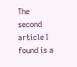The second article I found is a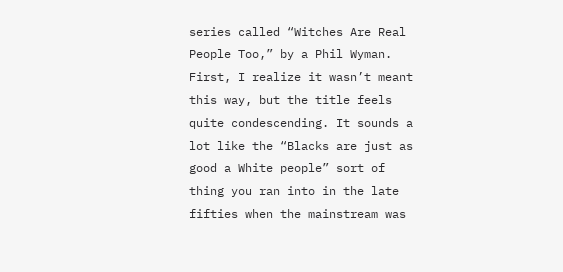series called “Witches Are Real People Too,” by a Phil Wyman. First, I realize it wasn’t meant this way, but the title feels quite condescending. It sounds a lot like the “Blacks are just as good a White people” sort of thing you ran into in the late fifties when the mainstream was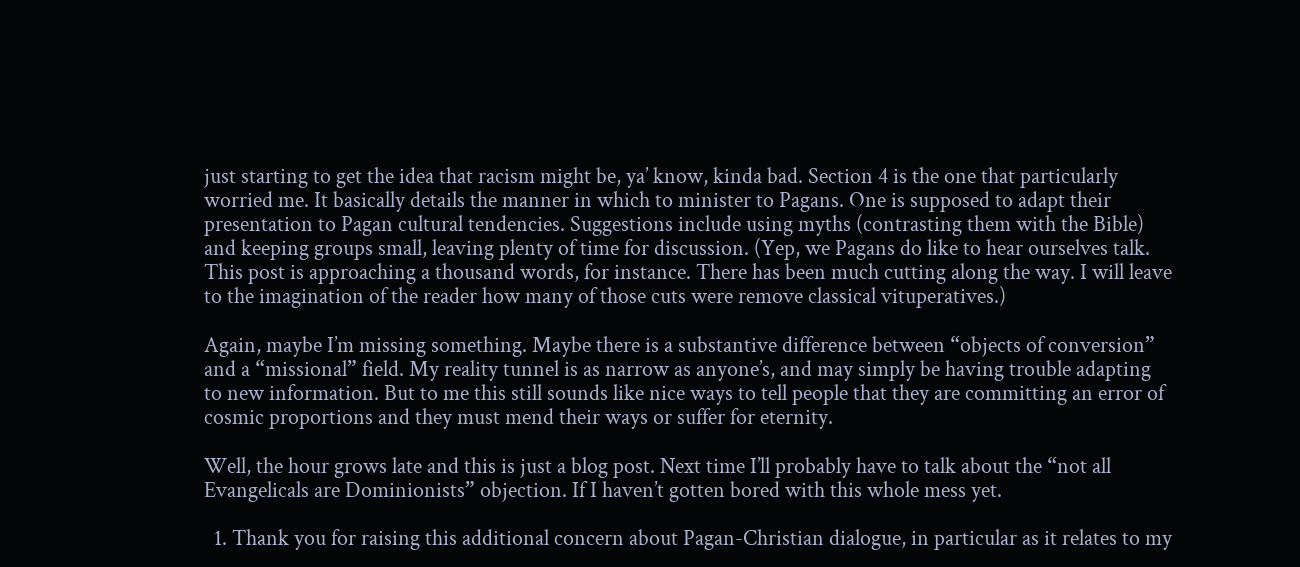just starting to get the idea that racism might be, ya’ know, kinda bad. Section 4 is the one that particularly worried me. It basically details the manner in which to minister to Pagans. One is supposed to adapt their presentation to Pagan cultural tendencies. Suggestions include using myths (contrasting them with the Bible) and keeping groups small, leaving plenty of time for discussion. (Yep, we Pagans do like to hear ourselves talk. This post is approaching a thousand words, for instance. There has been much cutting along the way. I will leave to the imagination of the reader how many of those cuts were remove classical vituperatives.)

Again, maybe I’m missing something. Maybe there is a substantive difference between “objects of conversion” and a “missional” field. My reality tunnel is as narrow as anyone’s, and may simply be having trouble adapting to new information. But to me this still sounds like nice ways to tell people that they are committing an error of cosmic proportions and they must mend their ways or suffer for eternity.

Well, the hour grows late and this is just a blog post. Next time I’ll probably have to talk about the “not all Evangelicals are Dominionists” objection. If I haven’t gotten bored with this whole mess yet.

  1. Thank you for raising this additional concern about Pagan-Christian dialogue, in particular as it relates to my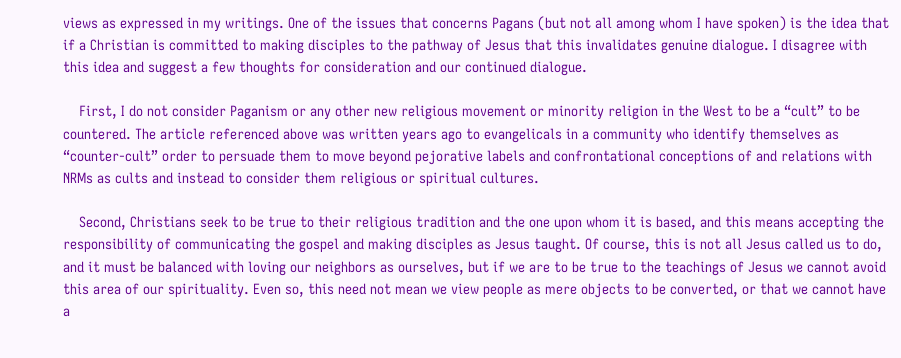views as expressed in my writings. One of the issues that concerns Pagans (but not all among whom I have spoken) is the idea that if a Christian is committed to making disciples to the pathway of Jesus that this invalidates genuine dialogue. I disagree with this idea and suggest a few thoughts for consideration and our continued dialogue.

    First, I do not consider Paganism or any other new religious movement or minority religion in the West to be a “cult” to be countered. The article referenced above was written years ago to evangelicals in a community who identify themselves as “counter-cult” order to persuade them to move beyond pejorative labels and confrontational conceptions of and relations with NRMs as cults and instead to consider them religious or spiritual cultures.

    Second, Christians seek to be true to their religious tradition and the one upon whom it is based, and this means accepting the responsibility of communicating the gospel and making disciples as Jesus taught. Of course, this is not all Jesus called us to do, and it must be balanced with loving our neighbors as ourselves, but if we are to be true to the teachings of Jesus we cannot avoid this area of our spirituality. Even so, this need not mean we view people as mere objects to be converted, or that we cannot have a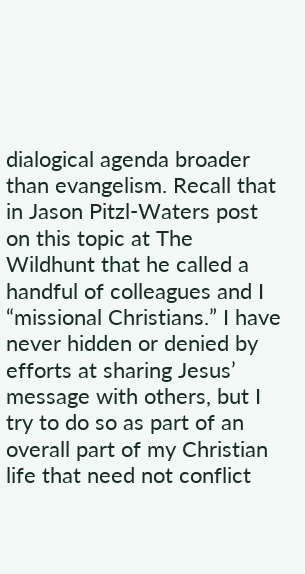dialogical agenda broader than evangelism. Recall that in Jason Pitzl-Waters post on this topic at The Wildhunt that he called a handful of colleagues and I “missional Christians.” I have never hidden or denied by efforts at sharing Jesus’ message with others, but I try to do so as part of an overall part of my Christian life that need not conflict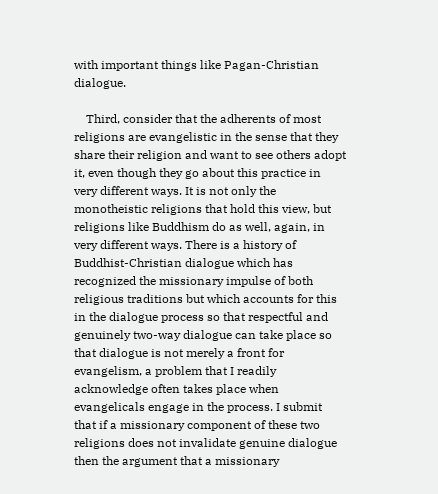with important things like Pagan-Christian dialogue.

    Third, consider that the adherents of most religions are evangelistic in the sense that they share their religion and want to see others adopt it, even though they go about this practice in very different ways. It is not only the monotheistic religions that hold this view, but religions like Buddhism do as well, again, in very different ways. There is a history of Buddhist-Christian dialogue which has recognized the missionary impulse of both religious traditions but which accounts for this in the dialogue process so that respectful and genuinely two-way dialogue can take place so that dialogue is not merely a front for evangelism, a problem that I readily acknowledge often takes place when evangelicals engage in the process. I submit that if a missionary component of these two religions does not invalidate genuine dialogue then the argument that a missionary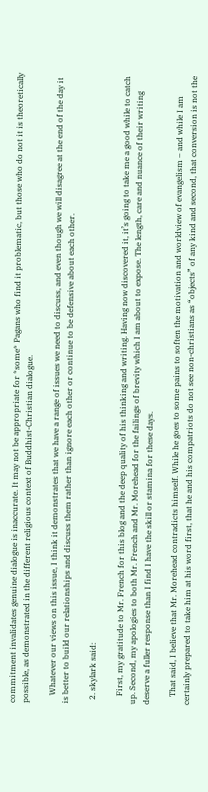commitment invalidates genuine dialogue is inaccurate. It may not be appropriate for *some* Pagans who find it problematic, but those who do not it is theoretically possible, as demonstrated in the different religious context of Buddhist-Christian dialogue.

    Whatever our views on this issue, I think it demonstrates that we have a range of issues we need to discuss, and even though we will disagree at the end of the day it is better to build our relationships and discuss them rather than ignore each other or continue to be defensive about each other.

  2. skylark said:

    First, my gratitude to Mr. French for this blog and the deep quality of his thinking and writing. Having now discovered it, it’s going to take me a good while to catch up. Second, my apologies to both Mr. French and Mr. Morehead for the failings of brevity which I am about to expose. The length, care and nuance of their writing deserve a fuller response than I find I have the skill or stamina for these days.

    That said, I believe that Mr. Morehead contradicts himself. While he goes to some pains to soften the motivation and worldview of evangelism – and while I am certainly prepared to take him at his word first, that he and his compatriots do not see non-christians as “objects” of any kind and second, that conversion is not the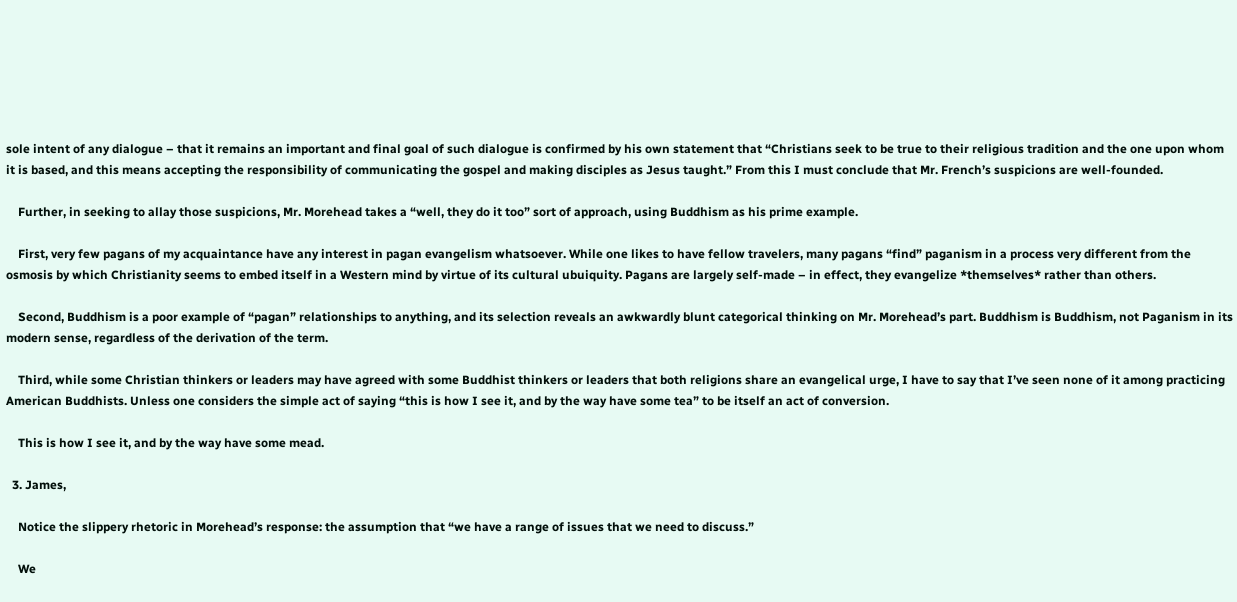sole intent of any dialogue – that it remains an important and final goal of such dialogue is confirmed by his own statement that “Christians seek to be true to their religious tradition and the one upon whom it is based, and this means accepting the responsibility of communicating the gospel and making disciples as Jesus taught.” From this I must conclude that Mr. French’s suspicions are well-founded.

    Further, in seeking to allay those suspicions, Mr. Morehead takes a “well, they do it too” sort of approach, using Buddhism as his prime example.

    First, very few pagans of my acquaintance have any interest in pagan evangelism whatsoever. While one likes to have fellow travelers, many pagans “find” paganism in a process very different from the osmosis by which Christianity seems to embed itself in a Western mind by virtue of its cultural ubuiquity. Pagans are largely self-made – in effect, they evangelize *themselves* rather than others.

    Second, Buddhism is a poor example of “pagan” relationships to anything, and its selection reveals an awkwardly blunt categorical thinking on Mr. Morehead’s part. Buddhism is Buddhism, not Paganism in its modern sense, regardless of the derivation of the term.

    Third, while some Christian thinkers or leaders may have agreed with some Buddhist thinkers or leaders that both religions share an evangelical urge, I have to say that I’ve seen none of it among practicing American Buddhists. Unless one considers the simple act of saying “this is how I see it, and by the way have some tea” to be itself an act of conversion.

    This is how I see it, and by the way have some mead.

  3. James,

    Notice the slippery rhetoric in Morehead’s response: the assumption that “we have a range of issues that we need to discuss.”

    We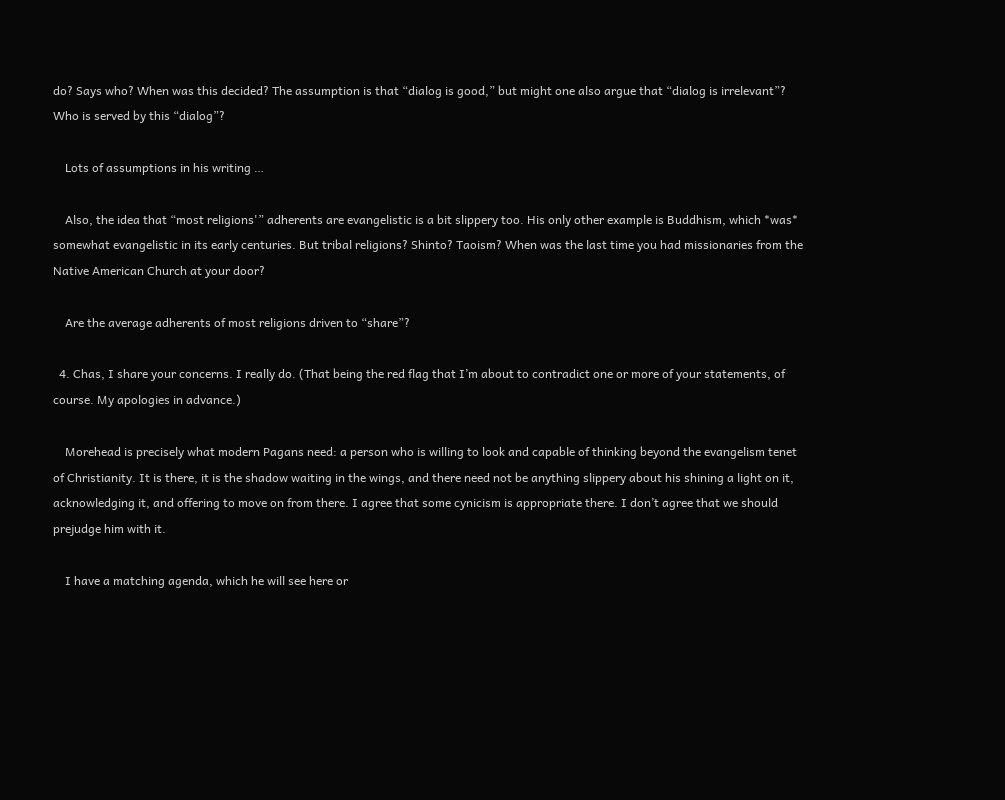do? Says who? When was this decided? The assumption is that “dialog is good,” but might one also argue that “dialog is irrelevant”? Who is served by this “dialog”?

    Lots of assumptions in his writing …

    Also, the idea that “most religions'” adherents are evangelistic is a bit slippery too. His only other example is Buddhism, which *was* somewhat evangelistic in its early centuries. But tribal religions? Shinto? Taoism? When was the last time you had missionaries from the Native American Church at your door?

    Are the average adherents of most religions driven to “share”?

  4. Chas, I share your concerns. I really do. (That being the red flag that I’m about to contradict one or more of your statements, of course. My apologies in advance.)

    Morehead is precisely what modern Pagans need: a person who is willing to look and capable of thinking beyond the evangelism tenet of Christianity. It is there, it is the shadow waiting in the wings, and there need not be anything slippery about his shining a light on it, acknowledging it, and offering to move on from there. I agree that some cynicism is appropriate there. I don’t agree that we should prejudge him with it.

    I have a matching agenda, which he will see here or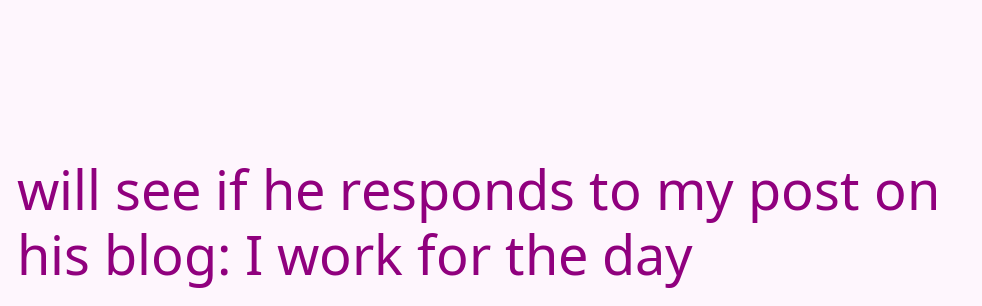will see if he responds to my post on his blog: I work for the day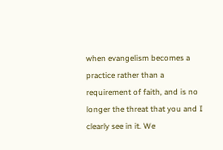when evangelism becomes a practice rather than a requirement of faith, and is no longer the threat that you and I clearly see in it. We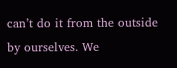can’t do it from the outside by ourselves. We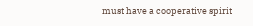must have a cooperative spirit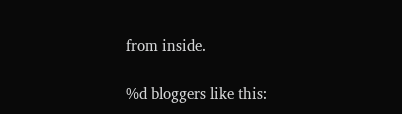from inside.

%d bloggers like this: